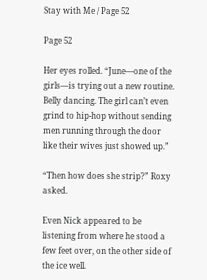Stay with Me / Page 52

Page 52

Her eyes rolled. “June—one of the girls—is trying out a new routine. Belly dancing. The girl can’t even grind to hip-hop without sending men running through the door like their wives just showed up.”

“Then how does she strip?” Roxy asked.

Even Nick appeared to be listening from where he stood a few feet over, on the other side of the ice well.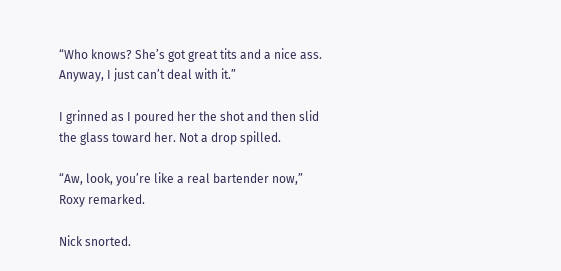“Who knows? She’s got great tits and a nice ass. Anyway, I just can’t deal with it.”

I grinned as I poured her the shot and then slid the glass toward her. Not a drop spilled.

“Aw, look, you’re like a real bartender now,” Roxy remarked.

Nick snorted.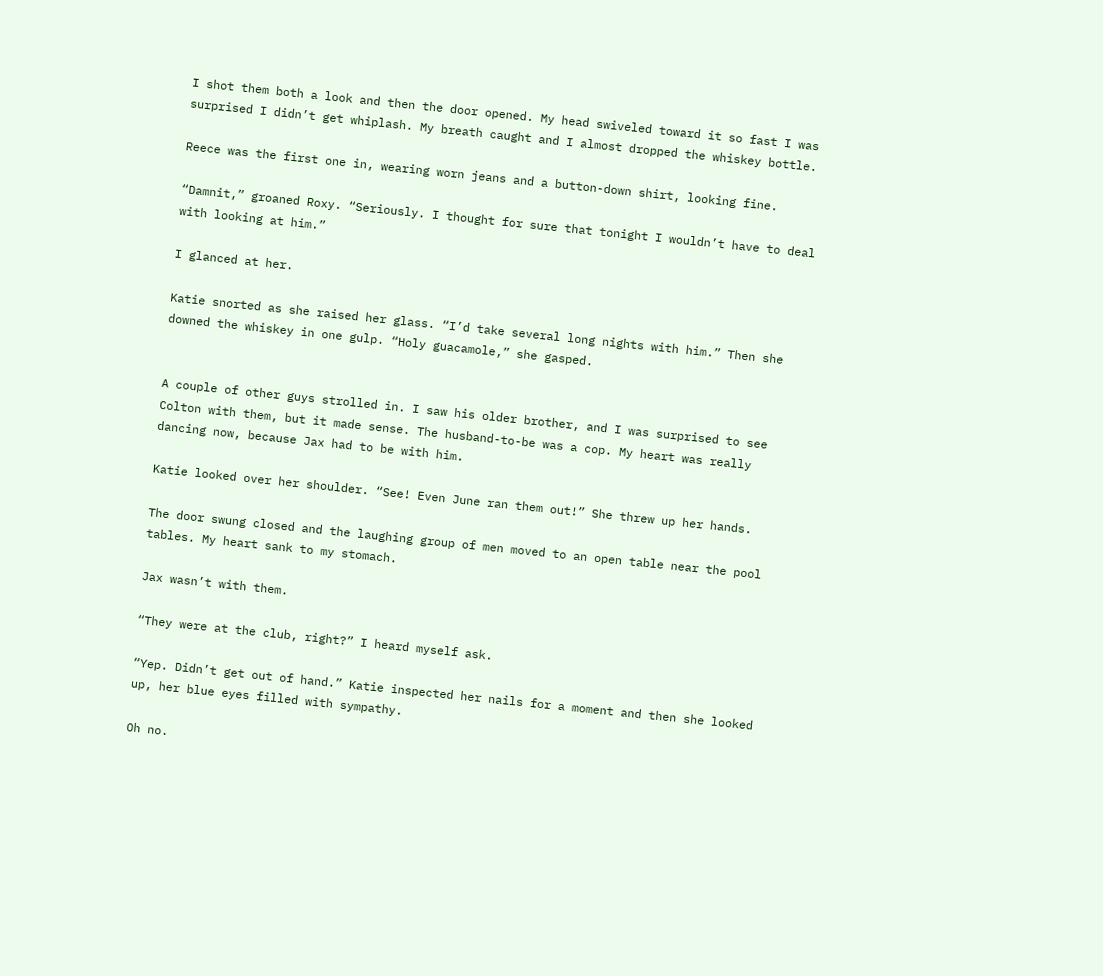I shot them both a look and then the door opened. My head swiveled toward it so fast I was surprised I didn’t get whiplash. My breath caught and I almost dropped the whiskey bottle.

Reece was the first one in, wearing worn jeans and a button-down shirt, looking fine.

“Damnit,” groaned Roxy. “Seriously. I thought for sure that tonight I wouldn’t have to deal with looking at him.”

I glanced at her.

Katie snorted as she raised her glass. “I’d take several long nights with him.” Then she downed the whiskey in one gulp. “Holy guacamole,” she gasped.


A couple of other guys strolled in. I saw his older brother, and I was surprised to see Colton with them, but it made sense. The husband-to-be was a cop. My heart was really dancing now, because Jax had to be with him.

Katie looked over her shoulder. “See! Even June ran them out!” She threw up her hands.

The door swung closed and the laughing group of men moved to an open table near the pool tables. My heart sank to my stomach.

Jax wasn’t with them.

“They were at the club, right?” I heard myself ask.

“Yep. Didn’t get out of hand.” Katie inspected her nails for a moment and then she looked up, her blue eyes filled with sympathy.

Oh no.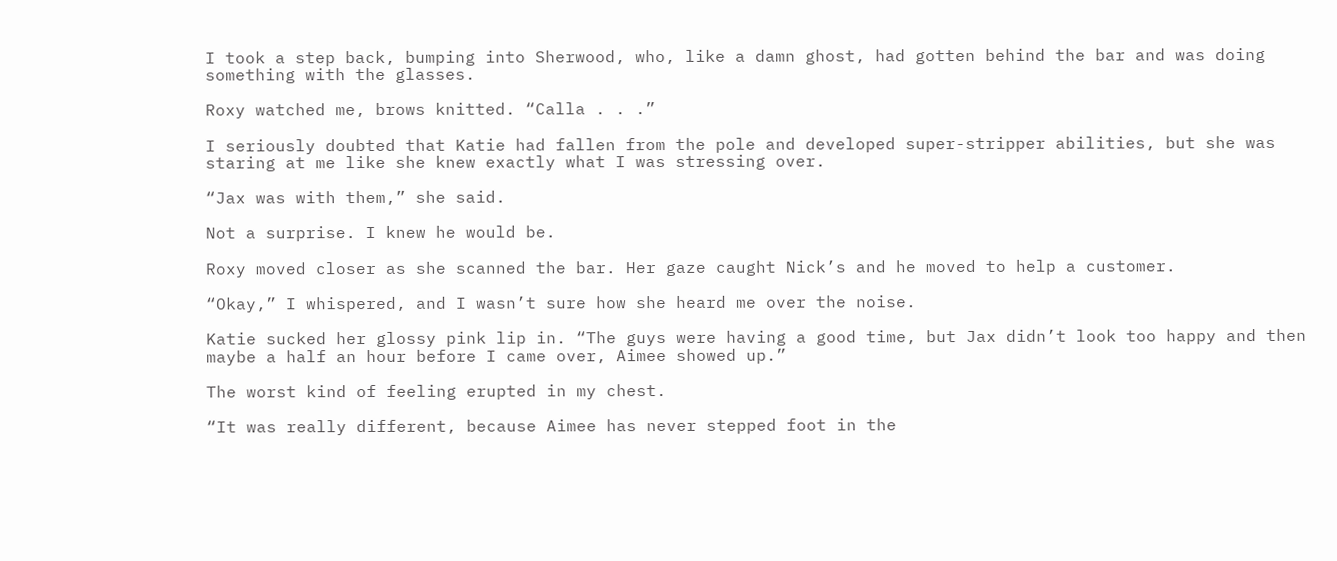I took a step back, bumping into Sherwood, who, like a damn ghost, had gotten behind the bar and was doing something with the glasses.

Roxy watched me, brows knitted. “Calla . . .”

I seriously doubted that Katie had fallen from the pole and developed super-stripper abilities, but she was staring at me like she knew exactly what I was stressing over.

“Jax was with them,” she said.

Not a surprise. I knew he would be.

Roxy moved closer as she scanned the bar. Her gaze caught Nick’s and he moved to help a customer.

“Okay,” I whispered, and I wasn’t sure how she heard me over the noise.

Katie sucked her glossy pink lip in. “The guys were having a good time, but Jax didn’t look too happy and then maybe a half an hour before I came over, Aimee showed up.”

The worst kind of feeling erupted in my chest.

“It was really different, because Aimee has never stepped foot in the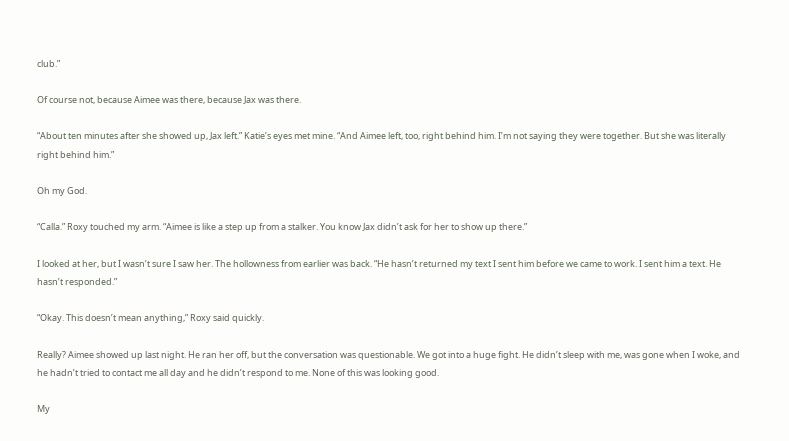club.”

Of course not, because Aimee was there, because Jax was there.

“About ten minutes after she showed up, Jax left.” Katie’s eyes met mine. “And Aimee left, too, right behind him. I’m not saying they were together. But she was literally right behind him.”

Oh my God.

“Calla.” Roxy touched my arm. “Aimee is like a step up from a stalker. You know Jax didn’t ask for her to show up there.”

I looked at her, but I wasn’t sure I saw her. The hollowness from earlier was back. “He hasn’t returned my text I sent him before we came to work. I sent him a text. He hasn’t responded.”

“Okay. This doesn’t mean anything,” Roxy said quickly.

Really? Aimee showed up last night. He ran her off, but the conversation was questionable. We got into a huge fight. He didn’t sleep with me, was gone when I woke, and he hadn’t tried to contact me all day and he didn’t respond to me. None of this was looking good.

My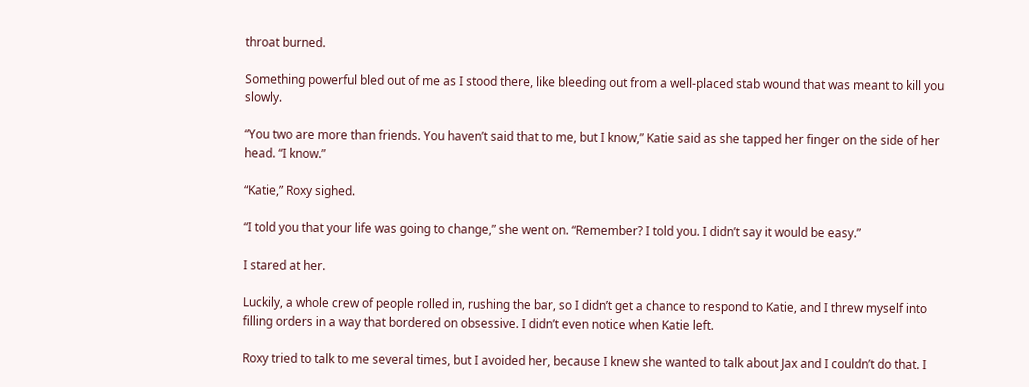throat burned.

Something powerful bled out of me as I stood there, like bleeding out from a well-placed stab wound that was meant to kill you slowly.

“You two are more than friends. You haven’t said that to me, but I know,” Katie said as she tapped her finger on the side of her head. “I know.”

“Katie,” Roxy sighed.

“I told you that your life was going to change,” she went on. “Remember? I told you. I didn’t say it would be easy.”

I stared at her.

Luckily, a whole crew of people rolled in, rushing the bar, so I didn’t get a chance to respond to Katie, and I threw myself into filling orders in a way that bordered on obsessive. I didn’t even notice when Katie left.

Roxy tried to talk to me several times, but I avoided her, because I knew she wanted to talk about Jax and I couldn’t do that. I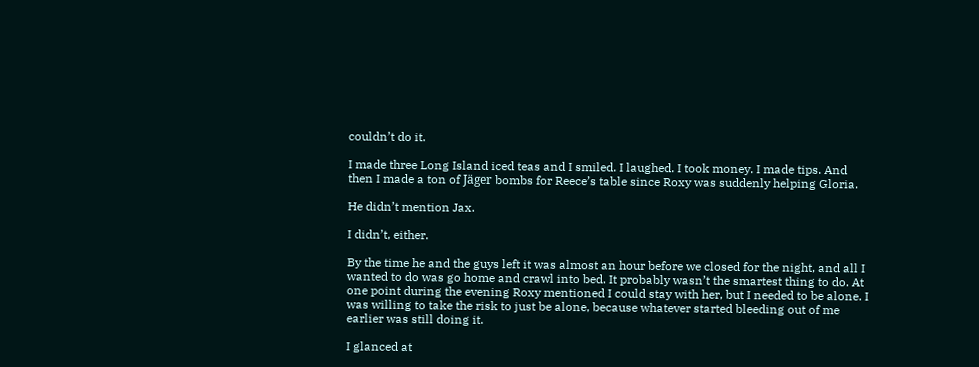couldn’t do it.

I made three Long Island iced teas and I smiled. I laughed. I took money. I made tips. And then I made a ton of Jäger bombs for Reece’s table since Roxy was suddenly helping Gloria.

He didn’t mention Jax.

I didn’t, either.

By the time he and the guys left it was almost an hour before we closed for the night, and all I wanted to do was go home and crawl into bed. It probably wasn’t the smartest thing to do. At one point during the evening Roxy mentioned I could stay with her, but I needed to be alone. I was willing to take the risk to just be alone, because whatever started bleeding out of me earlier was still doing it.

I glanced at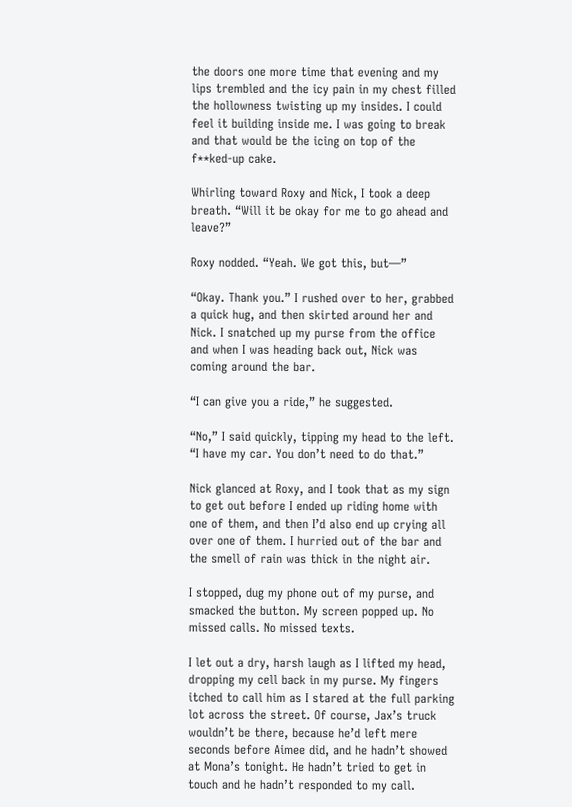the doors one more time that evening and my lips trembled and the icy pain in my chest filled the hollowness twisting up my insides. I could feel it building inside me. I was going to break and that would be the icing on top of the f**ked-up cake.

Whirling toward Roxy and Nick, I took a deep breath. “Will it be okay for me to go ahead and leave?”

Roxy nodded. “Yeah. We got this, but—”

“Okay. Thank you.” I rushed over to her, grabbed a quick hug, and then skirted around her and Nick. I snatched up my purse from the office and when I was heading back out, Nick was coming around the bar.

“I can give you a ride,” he suggested.

“No,” I said quickly, tipping my head to the left. “I have my car. You don’t need to do that.”

Nick glanced at Roxy, and I took that as my sign to get out before I ended up riding home with one of them, and then I’d also end up crying all over one of them. I hurried out of the bar and the smell of rain was thick in the night air.

I stopped, dug my phone out of my purse, and smacked the button. My screen popped up. No missed calls. No missed texts.

I let out a dry, harsh laugh as I lifted my head, dropping my cell back in my purse. My fingers itched to call him as I stared at the full parking lot across the street. Of course, Jax’s truck wouldn’t be there, because he’d left mere seconds before Aimee did, and he hadn’t showed at Mona’s tonight. He hadn’t tried to get in touch and he hadn’t responded to my call.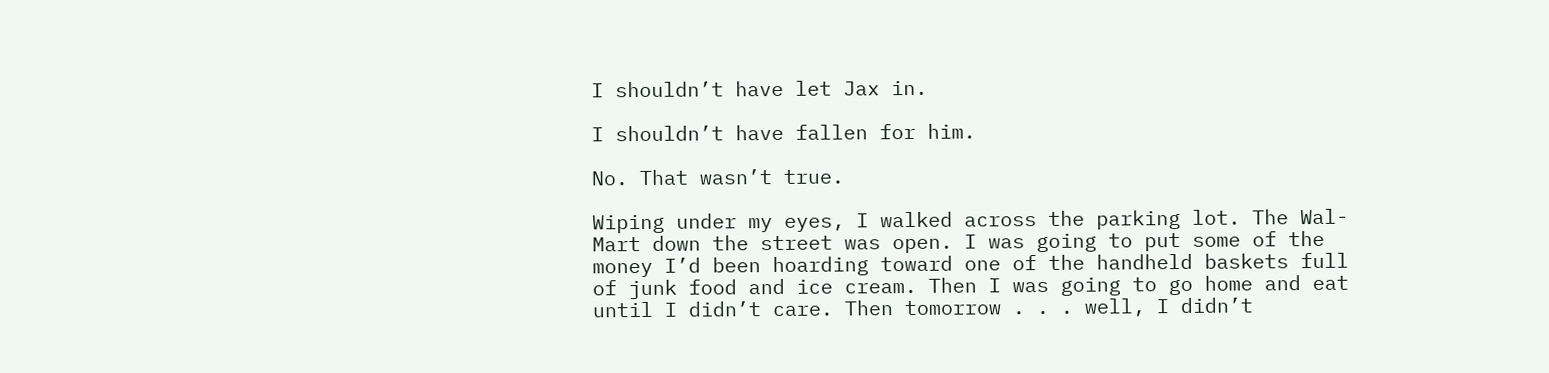I shouldn’t have let Jax in.

I shouldn’t have fallen for him.

No. That wasn’t true.

Wiping under my eyes, I walked across the parking lot. The Wal-Mart down the street was open. I was going to put some of the money I’d been hoarding toward one of the handheld baskets full of junk food and ice cream. Then I was going to go home and eat until I didn’t care. Then tomorrow . . . well, I didn’t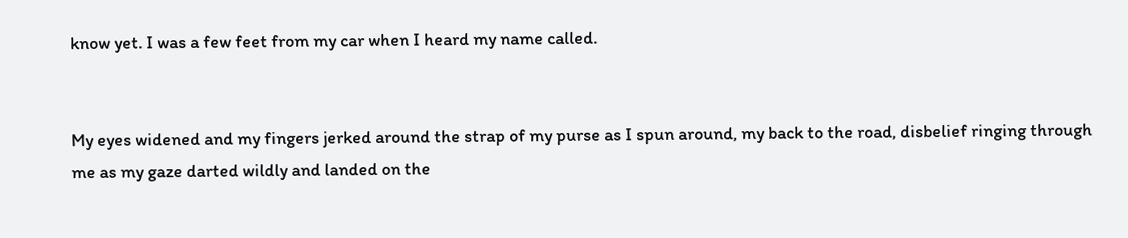know yet. I was a few feet from my car when I heard my name called.


My eyes widened and my fingers jerked around the strap of my purse as I spun around, my back to the road, disbelief ringing through me as my gaze darted wildly and landed on the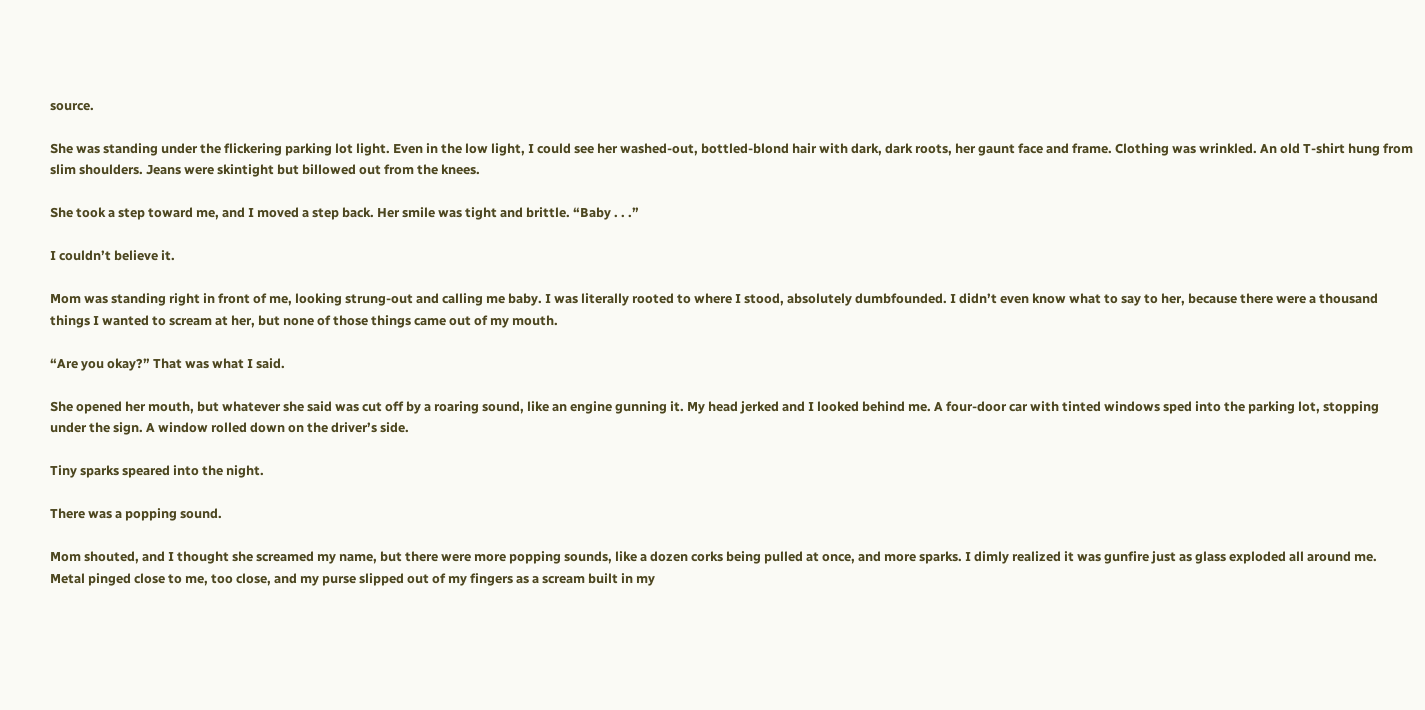source.

She was standing under the flickering parking lot light. Even in the low light, I could see her washed-out, bottled-blond hair with dark, dark roots, her gaunt face and frame. Clothing was wrinkled. An old T-shirt hung from slim shoulders. Jeans were skintight but billowed out from the knees.

She took a step toward me, and I moved a step back. Her smile was tight and brittle. “Baby . . .”

I couldn’t believe it.

Mom was standing right in front of me, looking strung-out and calling me baby. I was literally rooted to where I stood, absolutely dumbfounded. I didn’t even know what to say to her, because there were a thousand things I wanted to scream at her, but none of those things came out of my mouth.

“Are you okay?” That was what I said.

She opened her mouth, but whatever she said was cut off by a roaring sound, like an engine gunning it. My head jerked and I looked behind me. A four-door car with tinted windows sped into the parking lot, stopping under the sign. A window rolled down on the driver’s side.

Tiny sparks speared into the night.

There was a popping sound.

Mom shouted, and I thought she screamed my name, but there were more popping sounds, like a dozen corks being pulled at once, and more sparks. I dimly realized it was gunfire just as glass exploded all around me. Metal pinged close to me, too close, and my purse slipped out of my fingers as a scream built in my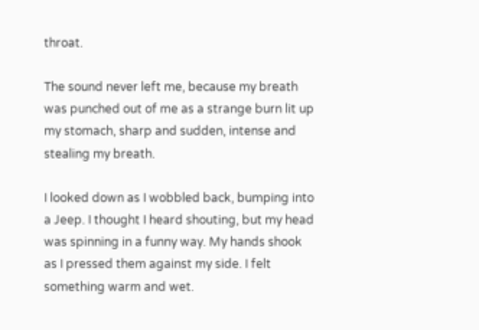throat.

The sound never left me, because my breath was punched out of me as a strange burn lit up my stomach, sharp and sudden, intense and stealing my breath.

I looked down as I wobbled back, bumping into a Jeep. I thought I heard shouting, but my head was spinning in a funny way. My hands shook as I pressed them against my side. I felt something warm and wet.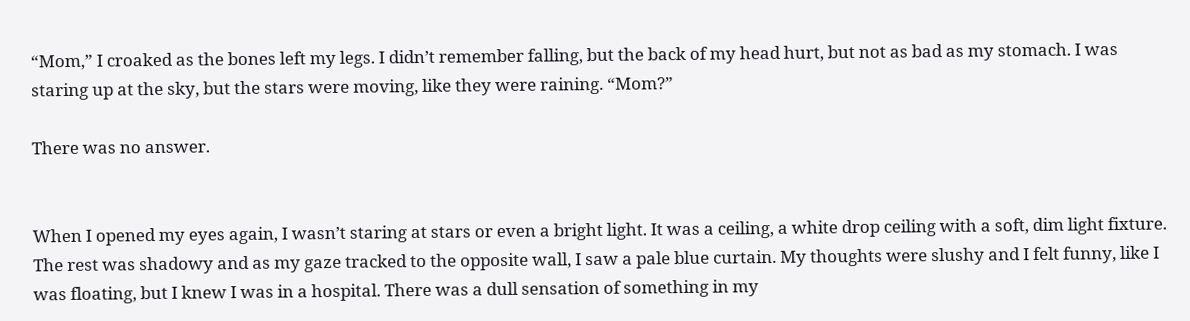“Mom,” I croaked as the bones left my legs. I didn’t remember falling, but the back of my head hurt, but not as bad as my stomach. I was staring up at the sky, but the stars were moving, like they were raining. “Mom?”

There was no answer.


When I opened my eyes again, I wasn’t staring at stars or even a bright light. It was a ceiling, a white drop ceiling with a soft, dim light fixture. The rest was shadowy and as my gaze tracked to the opposite wall, I saw a pale blue curtain. My thoughts were slushy and I felt funny, like I was floating, but I knew I was in a hospital. There was a dull sensation of something in my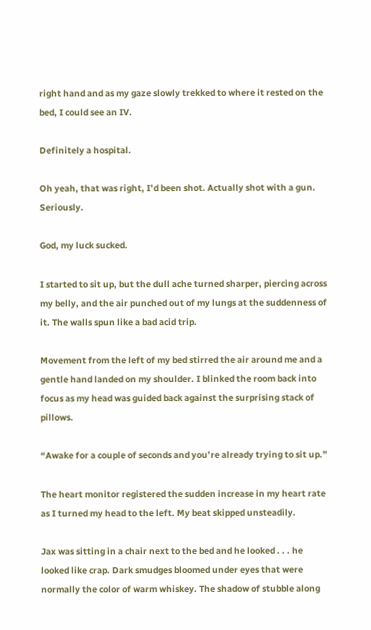right hand and as my gaze slowly trekked to where it rested on the bed, I could see an IV.

Definitely a hospital.

Oh yeah, that was right, I’d been shot. Actually shot with a gun. Seriously.

God, my luck sucked.

I started to sit up, but the dull ache turned sharper, piercing across my belly, and the air punched out of my lungs at the suddenness of it. The walls spun like a bad acid trip.

Movement from the left of my bed stirred the air around me and a gentle hand landed on my shoulder. I blinked the room back into focus as my head was guided back against the surprising stack of pillows.

“Awake for a couple of seconds and you’re already trying to sit up.”

The heart monitor registered the sudden increase in my heart rate as I turned my head to the left. My beat skipped unsteadily.

Jax was sitting in a chair next to the bed and he looked . . . he looked like crap. Dark smudges bloomed under eyes that were normally the color of warm whiskey. The shadow of stubble along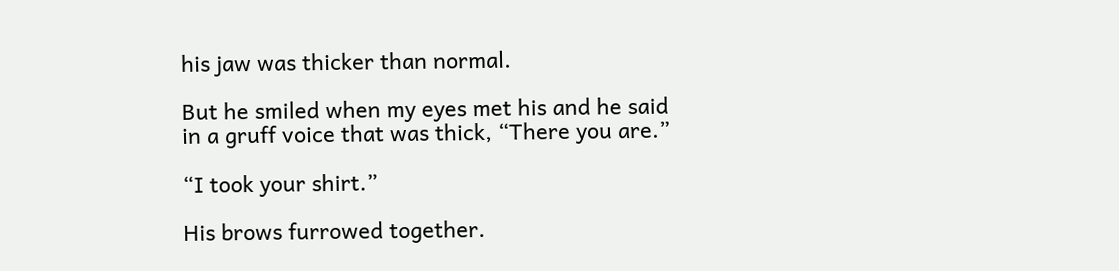his jaw was thicker than normal.

But he smiled when my eyes met his and he said in a gruff voice that was thick, “There you are.”

“I took your shirt.”

His brows furrowed together.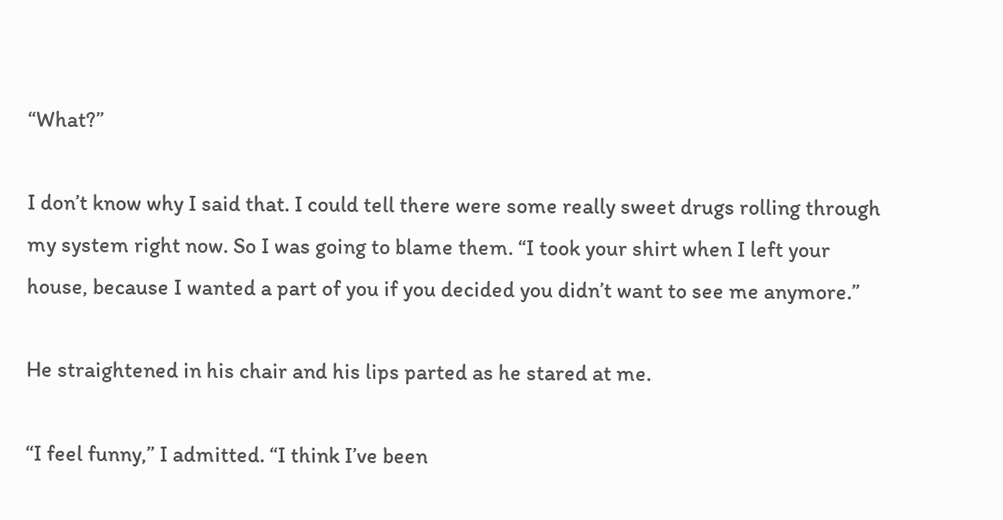“What?”

I don’t know why I said that. I could tell there were some really sweet drugs rolling through my system right now. So I was going to blame them. “I took your shirt when I left your house, because I wanted a part of you if you decided you didn’t want to see me anymore.”

He straightened in his chair and his lips parted as he stared at me.

“I feel funny,” I admitted. “I think I’ve been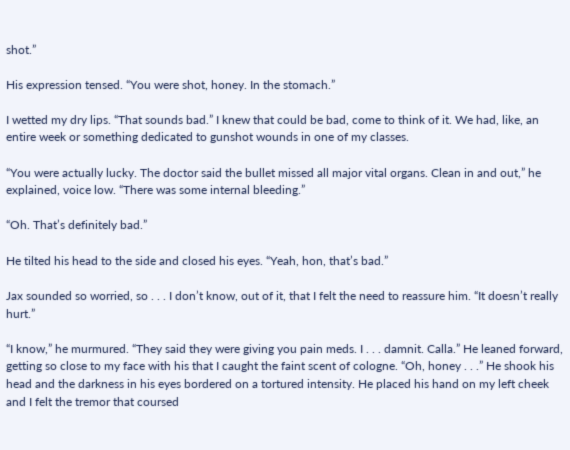shot.”

His expression tensed. “You were shot, honey. In the stomach.”

I wetted my dry lips. “That sounds bad.” I knew that could be bad, come to think of it. We had, like, an entire week or something dedicated to gunshot wounds in one of my classes.

“You were actually lucky. The doctor said the bullet missed all major vital organs. Clean in and out,” he explained, voice low. “There was some internal bleeding.”

“Oh. That’s definitely bad.”

He tilted his head to the side and closed his eyes. “Yeah, hon, that’s bad.”

Jax sounded so worried, so . . . I don’t know, out of it, that I felt the need to reassure him. “It doesn’t really hurt.”

“I know,” he murmured. “They said they were giving you pain meds. I . . . damnit. Calla.” He leaned forward, getting so close to my face with his that I caught the faint scent of cologne. “Oh, honey . . .” He shook his head and the darkness in his eyes bordered on a tortured intensity. He placed his hand on my left cheek and I felt the tremor that coursed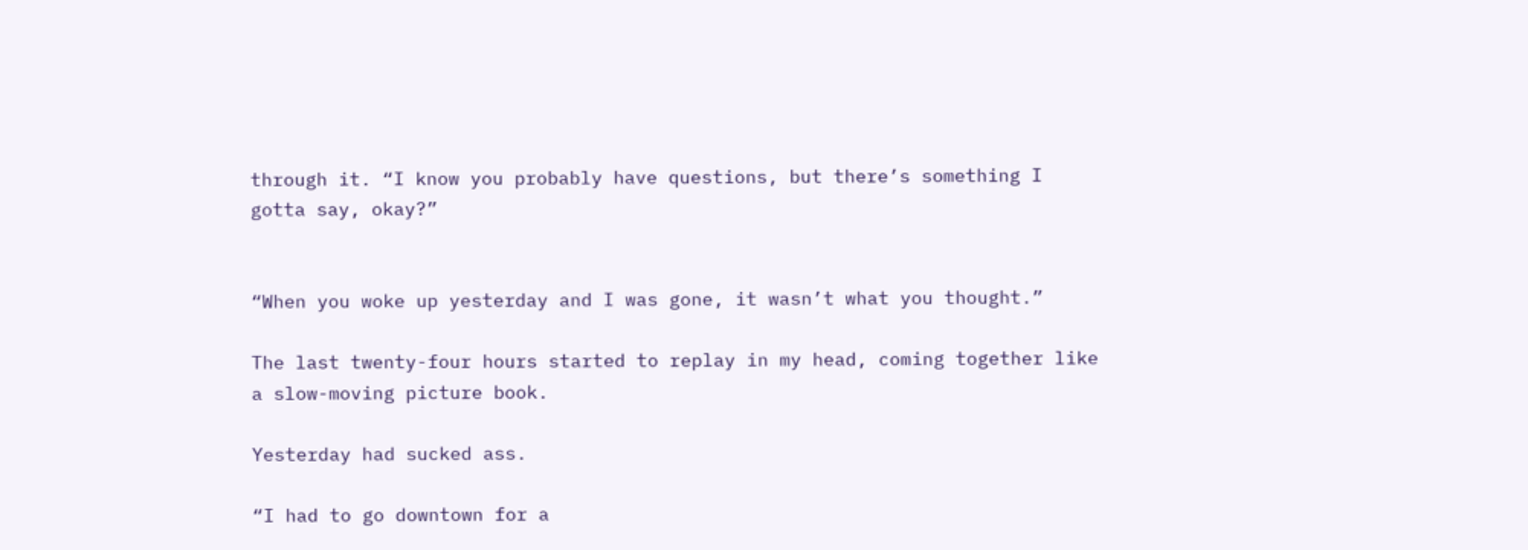through it. “I know you probably have questions, but there’s something I gotta say, okay?”


“When you woke up yesterday and I was gone, it wasn’t what you thought.”

The last twenty-four hours started to replay in my head, coming together like a slow-moving picture book.

Yesterday had sucked ass.

“I had to go downtown for a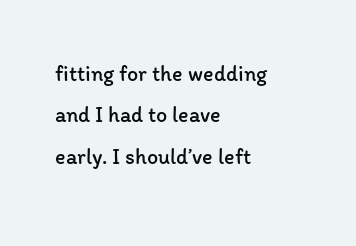fitting for the wedding and I had to leave early. I should’ve left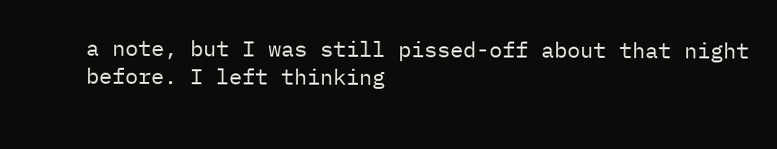a note, but I was still pissed-off about that night before. I left thinking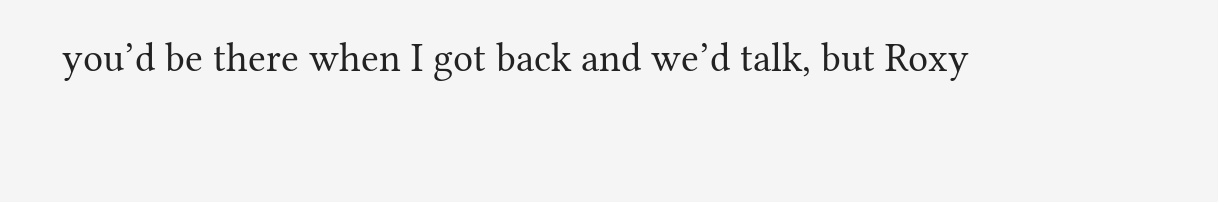you’d be there when I got back and we’d talk, but Roxy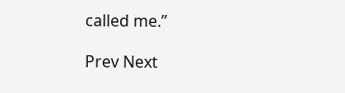called me.”

Prev Next